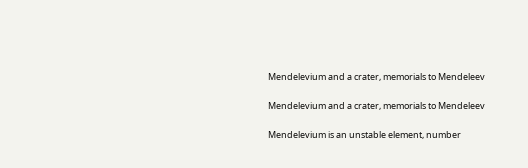Mendelevium and a crater, memorials to Mendeleev

Mendelevium and a crater, memorials to Mendeleev

Mendelevium is an unstable element, number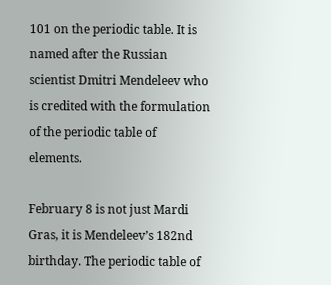101 on the periodic table. It is named after the Russian scientist Dmitri Mendeleev who is credited with the formulation of the periodic table of elements.

February 8 is not just Mardi Gras, it is Mendeleev’s 182nd birthday. The periodic table of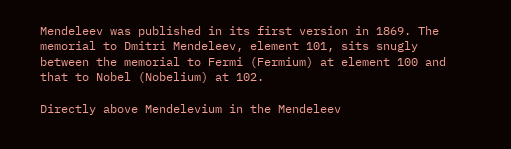Mendeleev was published in its first version in 1869. The memorial to Dmitri Mendeleev, element 101, sits snugly between the memorial to Fermi (Fermium) at element 100 and that to Nobel (Nobelium) at 102.

Directly above Mendelevium in the Mendeleev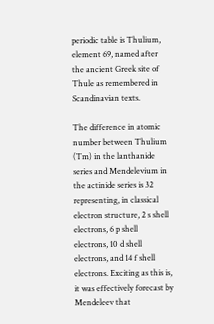periodic table is Thulium, element 69, named after the ancient Greek site of Thule as remembered in Scandinavian texts.

The difference in atomic number between Thulium (Tm) in the lanthanide series and Mendelevium in the actinide series is 32 representing, in classical electron structure, 2 s shell electrons, 6 p shell electrons, 10 d shell electrons, and 14 f shell electrons. Exciting as this is, it was effectively forecast by Mendeleev that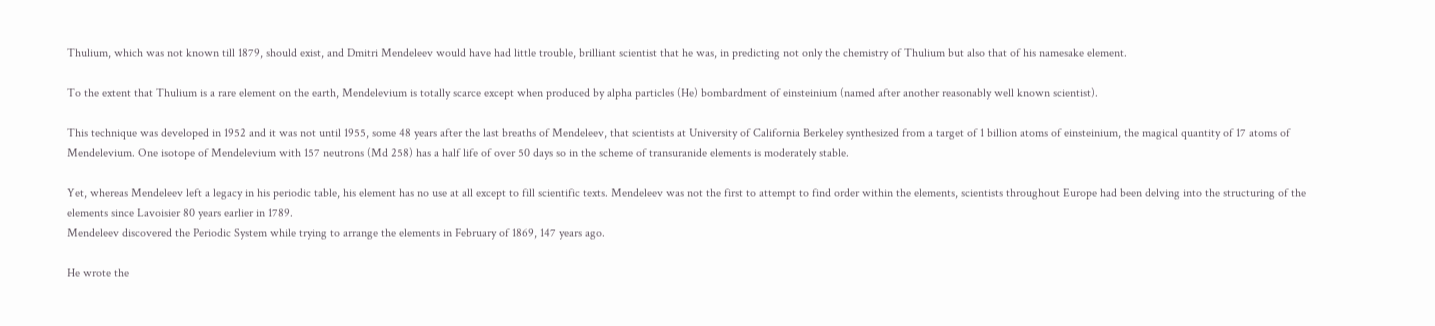Thulium, which was not known till 1879, should exist, and Dmitri Mendeleev would have had little trouble, brilliant scientist that he was, in predicting not only the chemistry of Thulium but also that of his namesake element.

To the extent that Thulium is a rare element on the earth, Mendelevium is totally scarce except when produced by alpha particles (He) bombardment of einsteinium (named after another reasonably well known scientist).

This technique was developed in 1952 and it was not until 1955, some 48 years after the last breaths of Mendeleev, that scientists at University of California Berkeley synthesized from a target of 1 billion atoms of einsteinium, the magical quantity of 17 atoms of Mendelevium. One isotope of Mendelevium with 157 neutrons (Md 258) has a half life of over 50 days so in the scheme of transuranide elements is moderately stable.

Yet, whereas Mendeleev left a legacy in his periodic table, his element has no use at all except to fill scientific texts. Mendeleev was not the first to attempt to find order within the elements, scientists throughout Europe had been delving into the structuring of the elements since Lavoisier 80 years earlier in 1789.
Mendeleev discovered the Periodic System while trying to arrange the elements in February of 1869, 147 years ago.

He wrote the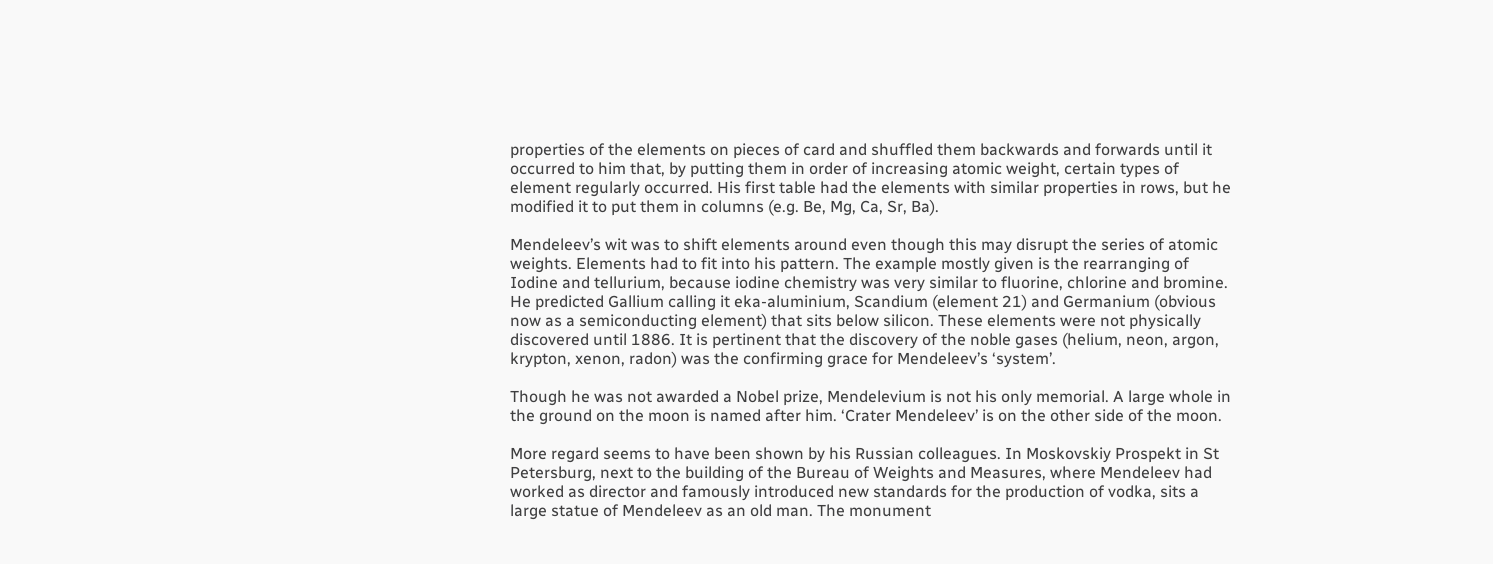properties of the elements on pieces of card and shuffled them backwards and forwards until it occurred to him that, by putting them in order of increasing atomic weight, certain types of element regularly occurred. His first table had the elements with similar properties in rows, but he modified it to put them in columns (e.g. Be, Mg, Ca, Sr, Ba).

Mendeleev’s wit was to shift elements around even though this may disrupt the series of atomic weights. Elements had to fit into his pattern. The example mostly given is the rearranging of Iodine and tellurium, because iodine chemistry was very similar to fluorine, chlorine and bromine. He predicted Gallium calling it eka-aluminium, Scandium (element 21) and Germanium (obvious now as a semiconducting element) that sits below silicon. These elements were not physically discovered until 1886. It is pertinent that the discovery of the noble gases (helium, neon, argon, krypton, xenon, radon) was the confirming grace for Mendeleev’s ‘system’.

Though he was not awarded a Nobel prize, Mendelevium is not his only memorial. A large whole in the ground on the moon is named after him. ‘Crater Mendeleev’ is on the other side of the moon.

More regard seems to have been shown by his Russian colleagues. In Moskovskiy Prospekt in St Petersburg, next to the building of the Bureau of Weights and Measures, where Mendeleev had worked as director and famously introduced new standards for the production of vodka, sits a large statue of Mendeleev as an old man. The monument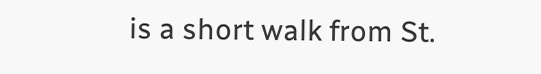is a short walk from St.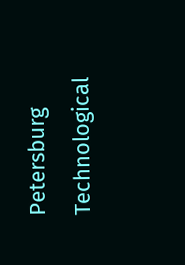Petersburg Technological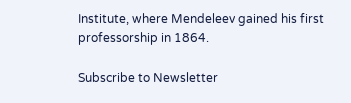Institute, where Mendeleev gained his first professorship in 1864.

Subscribe to Newsletter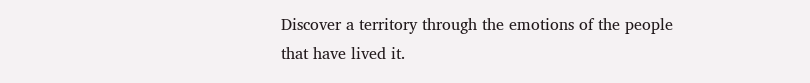Discover a territory through the emotions of the people that have lived it.